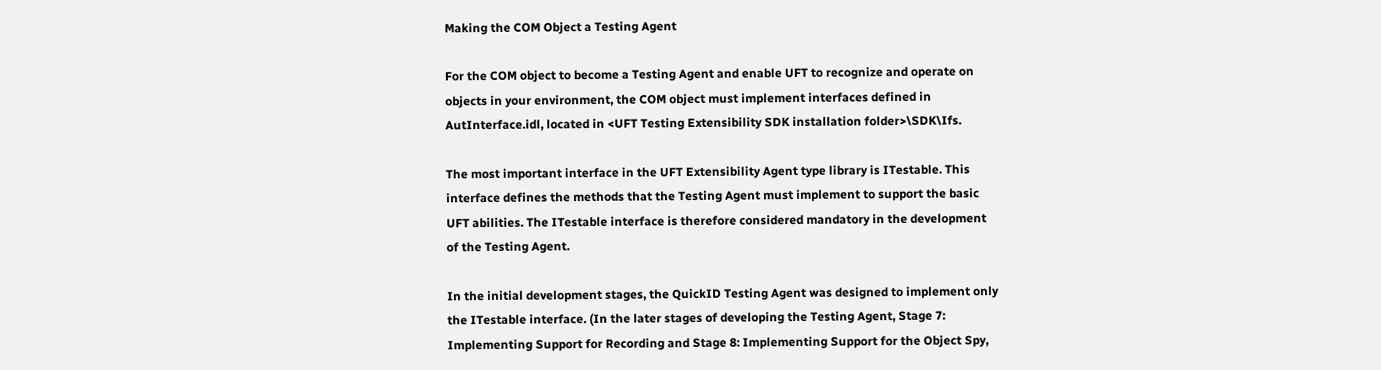Making the COM Object a Testing Agent

For the COM object to become a Testing Agent and enable UFT to recognize and operate on objects in your environment, the COM object must implement interfaces defined in AutInterface.idl, located in <UFT Testing Extensibility SDK installation folder>\SDK\Ifs.

The most important interface in the UFT Extensibility Agent type library is ITestable. This interface defines the methods that the Testing Agent must implement to support the basic UFT abilities. The ITestable interface is therefore considered mandatory in the development of the Testing Agent.

In the initial development stages, the QuickID Testing Agent was designed to implement only the ITestable interface. (In the later stages of developing the Testing Agent, Stage 7: Implementing Support for Recording and Stage 8: Implementing Support for the Object Spy,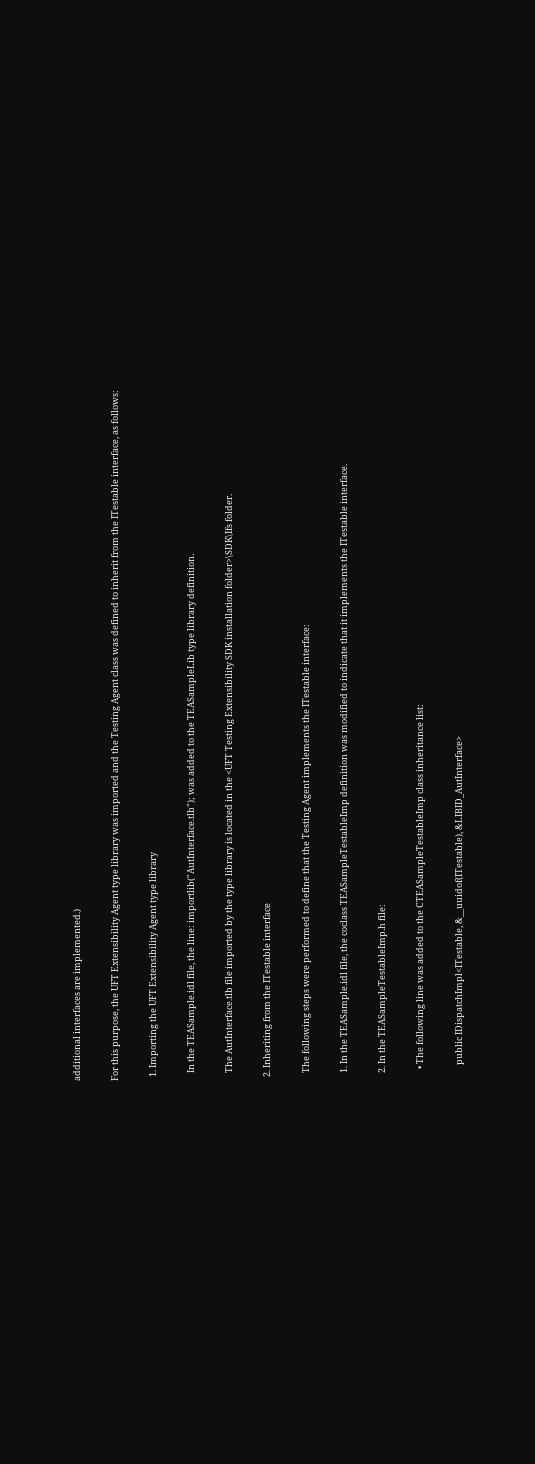additional interfaces are implemented.)

For this purpose, the UFT Extensibility Agent type library was imported and the Testing Agent class was defined to inherit from the ITestable interface, as follows:

  1. Importing the UFT Extensibility Agent type library

    In the TEASample.idl file, the line: importlib("AutInterface.tlb"); was added to the TEASampleLib type library definition.

    The AutInterface.tlb file imported by the type library is located in the <UFT Testing Extensibility SDK installation folder>\SDK\Ifs folder.

  2. Inheriting from the ITestable interface

    The following steps were performed to define that the Testing Agent implements the ITestable interface:

    1. In the TEASample.idl file, the coclass TEASampleTestableImp definition was modified to indicate that it implements the ITestable interface.

    2. In the TEASampleTestableImp.h file:

      • The following line was added to the CTEASampleTestableImp class inheritance list:

        public IDispatchImpl<ITestable, &__uuidof(ITestable), &LIBID_AutInterface>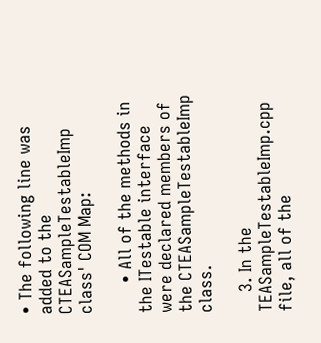• The following line was added to the CTEASampleTestableImp class' COM Map:

      • All of the methods in the ITestable interface were declared members of the CTEASampleTestableImp class.

    3. In the TEASampleTestableImp.cpp file, all of the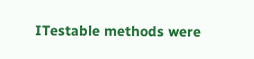ITestable methods were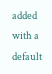added with a default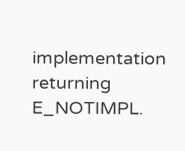implementation returning E_NOTIMPL.